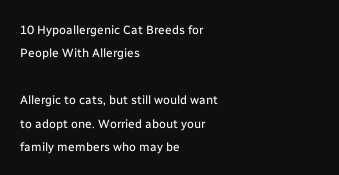10 Hypoallergenic Cat Breeds for People With Allergies

Allergic to cats, but still would want to adopt one. Worried about your family members who may be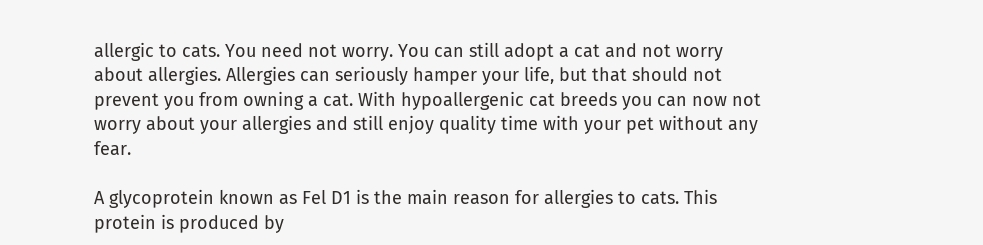allergic to cats. You need not worry. You can still adopt a cat and not worry about allergies. Allergies can seriously hamper your life, but that should not prevent you from owning a cat. With hypoallergenic cat breeds you can now not worry about your allergies and still enjoy quality time with your pet without any fear.

A glycoprotein known as Fel D1 is the main reason for allergies to cats. This protein is produced by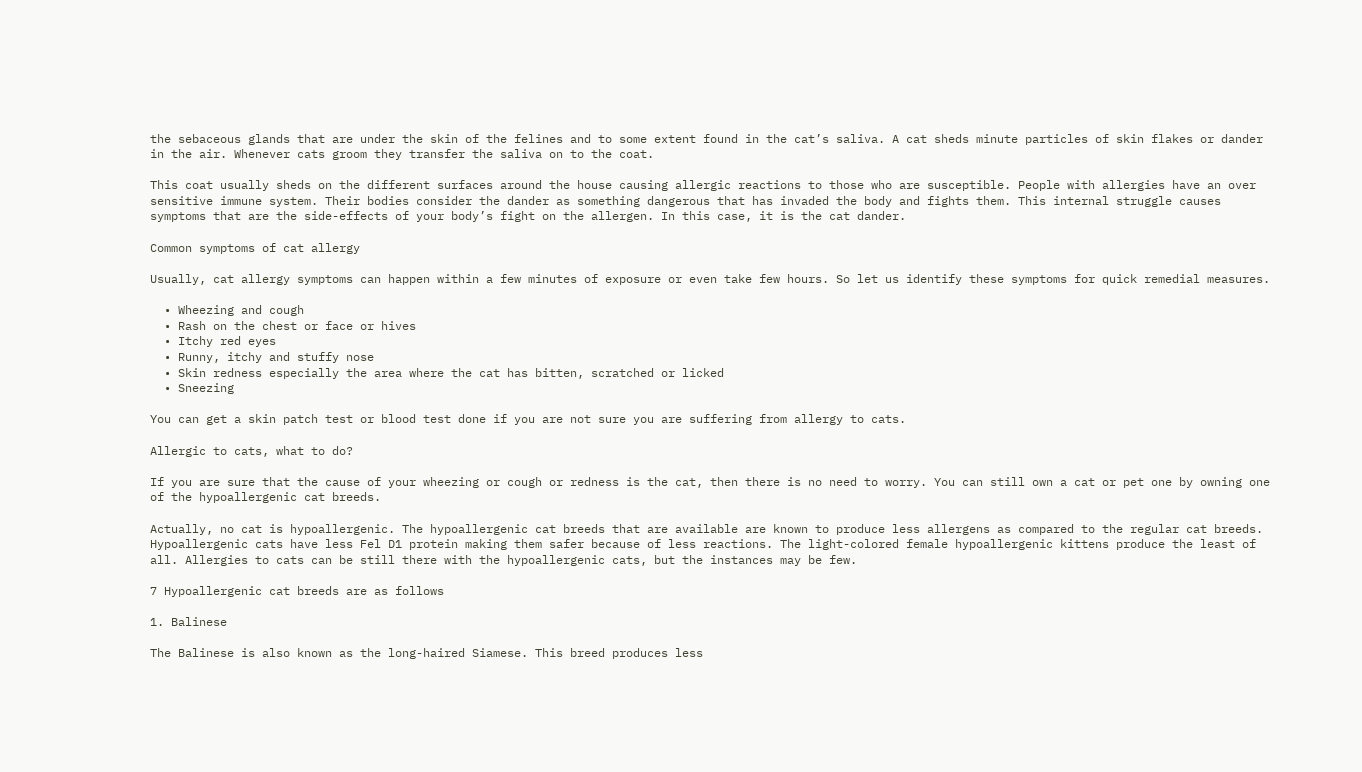the sebaceous glands that are under the skin of the felines and to some extent found in the cat’s saliva. A cat sheds minute particles of skin flakes or dander in the air. Whenever cats groom they transfer the saliva on to the coat.

This coat usually sheds on the different surfaces around the house causing allergic reactions to those who are susceptible. People with allergies have an over sensitive immune system. Their bodies consider the dander as something dangerous that has invaded the body and fights them. This internal struggle causes symptoms that are the side-effects of your body’s fight on the allergen. In this case, it is the cat dander.

Common symptoms of cat allergy

Usually, cat allergy symptoms can happen within a few minutes of exposure or even take few hours. So let us identify these symptoms for quick remedial measures.

  • Wheezing and cough
  • Rash on the chest or face or hives
  • Itchy red eyes
  • Runny, itchy and stuffy nose
  • Skin redness especially the area where the cat has bitten, scratched or licked
  • Sneezing

You can get a skin patch test or blood test done if you are not sure you are suffering from allergy to cats.

Allergic to cats, what to do?

If you are sure that the cause of your wheezing or cough or redness is the cat, then there is no need to worry. You can still own a cat or pet one by owning one of the hypoallergenic cat breeds.

Actually, no cat is hypoallergenic. The hypoallergenic cat breeds that are available are known to produce less allergens as compared to the regular cat breeds. Hypoallergenic cats have less Fel D1 protein making them safer because of less reactions. The light-colored female hypoallergenic kittens produce the least of all. Allergies to cats can be still there with the hypoallergenic cats, but the instances may be few.

7 Hypoallergenic cat breeds are as follows

1. Balinese

The Balinese is also known as the long-haired Siamese. This breed produces less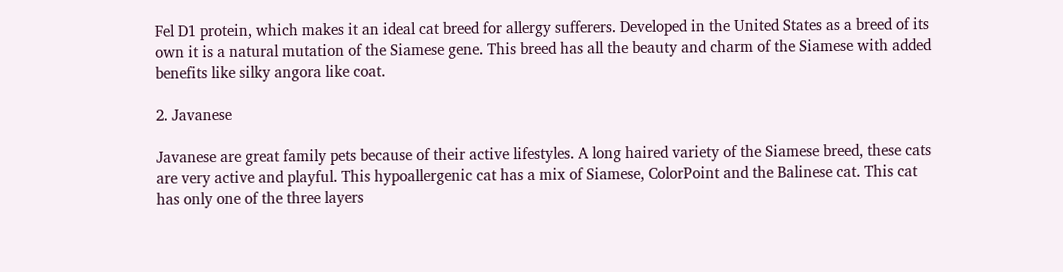Fel D1 protein, which makes it an ideal cat breed for allergy sufferers. Developed in the United States as a breed of its own it is a natural mutation of the Siamese gene. This breed has all the beauty and charm of the Siamese with added benefits like silky angora like coat.

2. Javanese

Javanese are great family pets because of their active lifestyles. A long haired variety of the Siamese breed, these cats are very active and playful. This hypoallergenic cat has a mix of Siamese, ColorPoint and the Balinese cat. This cat has only one of the three layers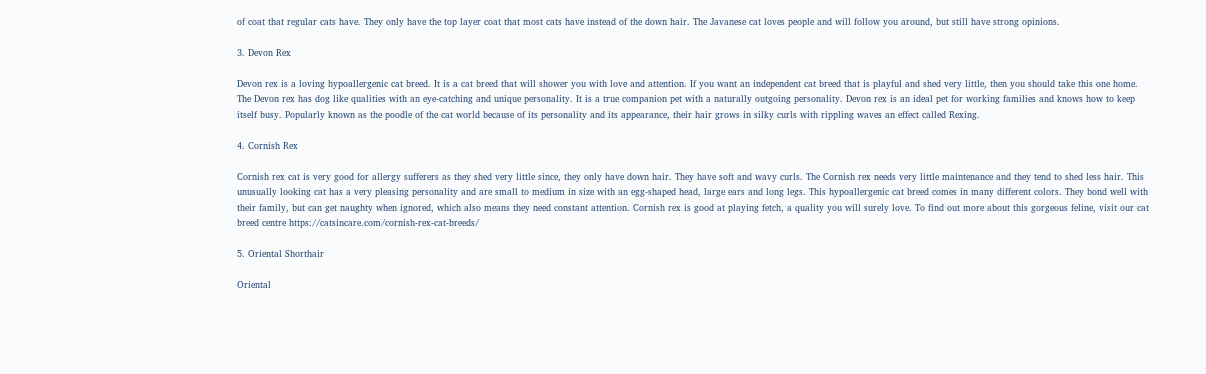of coat that regular cats have. They only have the top layer coat that most cats have instead of the down hair. The Javanese cat loves people and will follow you around, but still have strong opinions.

3. Devon Rex

Devon rex is a loving hypoallergenic cat breed. It is a cat breed that will shower you with love and attention. If you want an independent cat breed that is playful and shed very little, then you should take this one home. The Devon rex has dog like qualities with an eye-catching and unique personality. It is a true companion pet with a naturally outgoing personality. Devon rex is an ideal pet for working families and knows how to keep itself busy. Popularly known as the poodle of the cat world because of its personality and its appearance, their hair grows in silky curls with rippling waves an effect called Rexing.

4. Cornish Rex

Cornish rex cat is very good for allergy sufferers as they shed very little since, they only have down hair. They have soft and wavy curls. The Cornish rex needs very little maintenance and they tend to shed less hair. This unusually looking cat has a very pleasing personality and are small to medium in size with an egg-shaped head, large ears and long legs. This hypoallergenic cat breed comes in many different colors. They bond well with their family, but can get naughty when ignored, which also means they need constant attention. Cornish rex is good at playing fetch, a quality you will surely love. To find out more about this gorgeous feline, visit our cat breed centre https://catsincare.com/cornish-rex-cat-breeds/

5. Oriental Shorthair

Oriental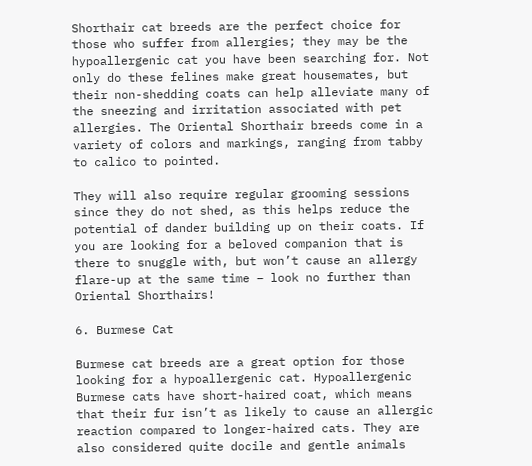Shorthair cat breeds are the perfect choice for those who suffer from allergies; they may be the hypoallergenic cat you have been searching for. Not only do these felines make great housemates, but their non-shedding coats can help alleviate many of the sneezing and irritation associated with pet allergies. The Oriental Shorthair breeds come in a variety of colors and markings, ranging from tabby to calico to pointed.

They will also require regular grooming sessions since they do not shed, as this helps reduce the potential of dander building up on their coats. If you are looking for a beloved companion that is there to snuggle with, but won’t cause an allergy flare-up at the same time – look no further than Oriental Shorthairs!

6. Burmese Cat

Burmese cat breeds are a great option for those looking for a hypoallergenic cat. Hypoallergenic Burmese cats have short-haired coat, which means that their fur isn’t as likely to cause an allergic reaction compared to longer-haired cats. They are also considered quite docile and gentle animals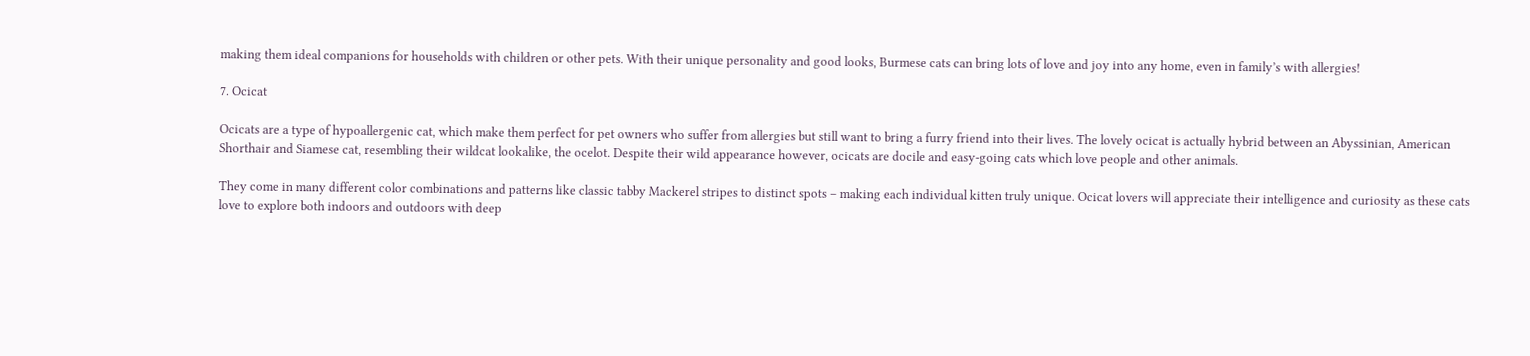making them ideal companions for households with children or other pets. With their unique personality and good looks, Burmese cats can bring lots of love and joy into any home, even in family’s with allergies!

7. Ocicat

Ocicats are a type of hypoallergenic cat, which make them perfect for pet owners who suffer from allergies but still want to bring a furry friend into their lives. The lovely ocicat is actually hybrid between an Abyssinian, American Shorthair and Siamese cat, resembling their wildcat lookalike, the ocelot. Despite their wild appearance however, ocicats are docile and easy-going cats which love people and other animals.

They come in many different color combinations and patterns like classic tabby Mackerel stripes to distinct spots – making each individual kitten truly unique. Ocicat lovers will appreciate their intelligence and curiosity as these cats love to explore both indoors and outdoors with deep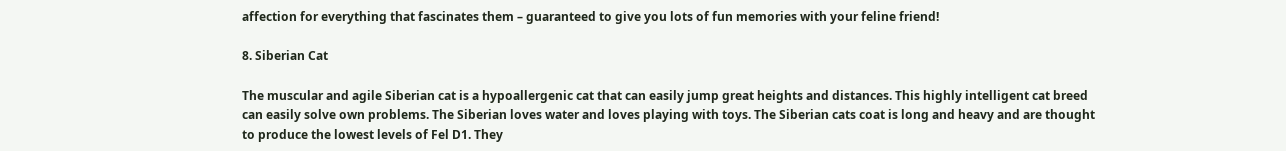affection for everything that fascinates them – guaranteed to give you lots of fun memories with your feline friend!

8. Siberian Cat

The muscular and agile Siberian cat is a hypoallergenic cat that can easily jump great heights and distances. This highly intelligent cat breed can easily solve own problems. The Siberian loves water and loves playing with toys. The Siberian cats coat is long and heavy and are thought to produce the lowest levels of Fel D1. They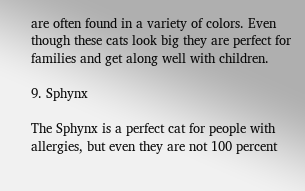are often found in a variety of colors. Even though these cats look big they are perfect for families and get along well with children.

9. Sphynx

The Sphynx is a perfect cat for people with allergies, but even they are not 100 percent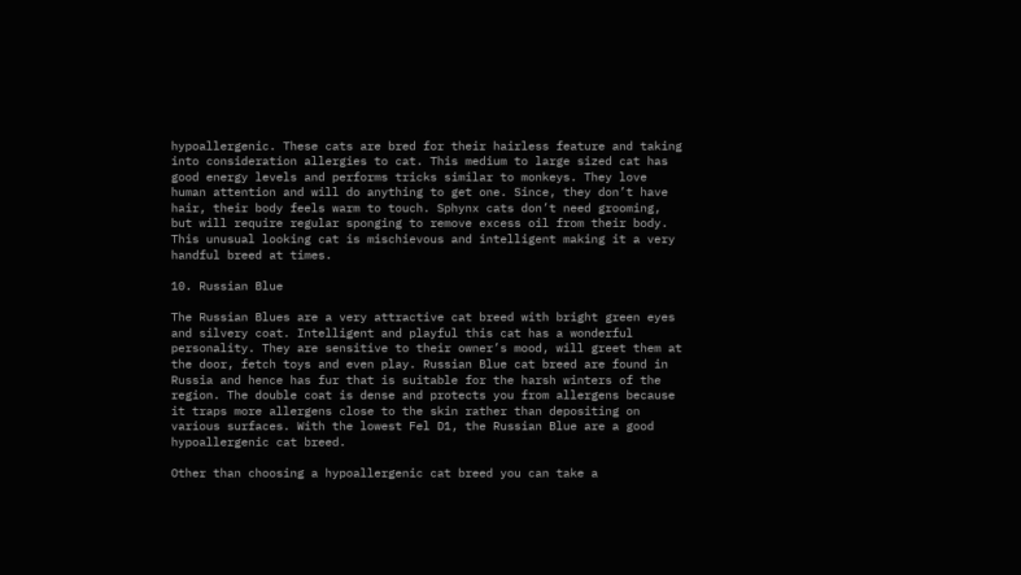hypoallergenic. These cats are bred for their hairless feature and taking into consideration allergies to cat. This medium to large sized cat has good energy levels and performs tricks similar to monkeys. They love human attention and will do anything to get one. Since, they don’t have hair, their body feels warm to touch. Sphynx cats don’t need grooming, but will require regular sponging to remove excess oil from their body. This unusual looking cat is mischievous and intelligent making it a very handful breed at times.

10. Russian Blue

The Russian Blues are a very attractive cat breed with bright green eyes and silvery coat. Intelligent and playful this cat has a wonderful personality. They are sensitive to their owner’s mood, will greet them at the door, fetch toys and even play. Russian Blue cat breed are found in Russia and hence has fur that is suitable for the harsh winters of the region. The double coat is dense and protects you from allergens because it traps more allergens close to the skin rather than depositing on various surfaces. With the lowest Fel D1, the Russian Blue are a good hypoallergenic cat breed.

Other than choosing a hypoallergenic cat breed you can take a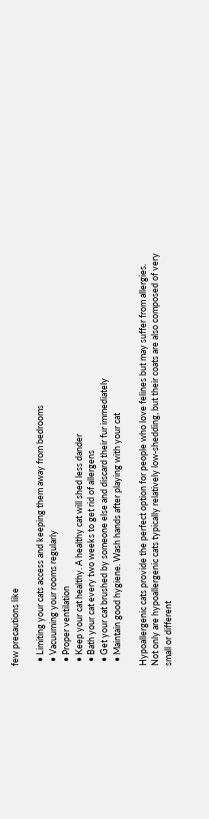few precautions like

  • Limiting your cats access and keeping them away from bedrooms
  • Vacuuming your rooms regularly
  • Proper ventilation
  • Keep your cat healthy. A healthy cat will shed less dander
  • Bath your cat every two weeks to get rid of allergens
  • Get your cat brushed by someone else and discard their fur immediately
  • Maintain good hygiene. Wash hands after playing with your cat

Hypoallergenic cats provide the perfect option for people who love felines but may suffer from allergies. Not only are hypoallergenic cats typically relatively low-shedding, but their coats are also composed of very small or different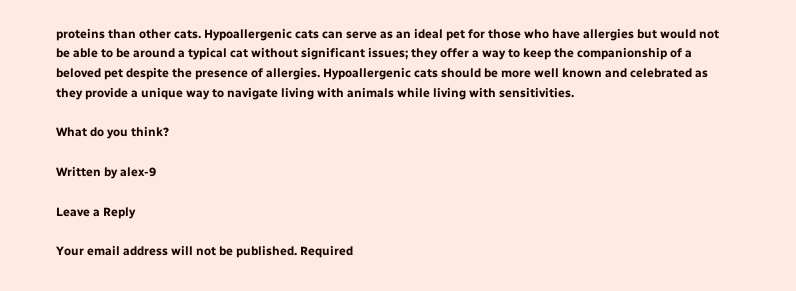proteins than other cats. Hypoallergenic cats can serve as an ideal pet for those who have allergies but would not be able to be around a typical cat without significant issues; they offer a way to keep the companionship of a beloved pet despite the presence of allergies. Hypoallergenic cats should be more well known and celebrated as they provide a unique way to navigate living with animals while living with sensitivities.

What do you think?

Written by alex-9

Leave a Reply

Your email address will not be published. Required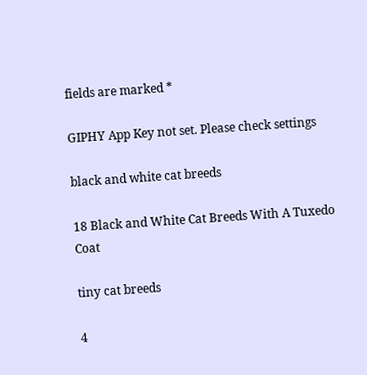fields are marked *

GIPHY App Key not set. Please check settings

black and white cat breeds

18 Black and White Cat Breeds With A Tuxedo Coat

tiny cat breeds

4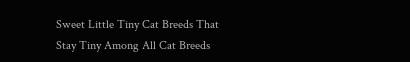Sweet Little Tiny Cat Breeds That Stay Tiny Among All Cat Breeds